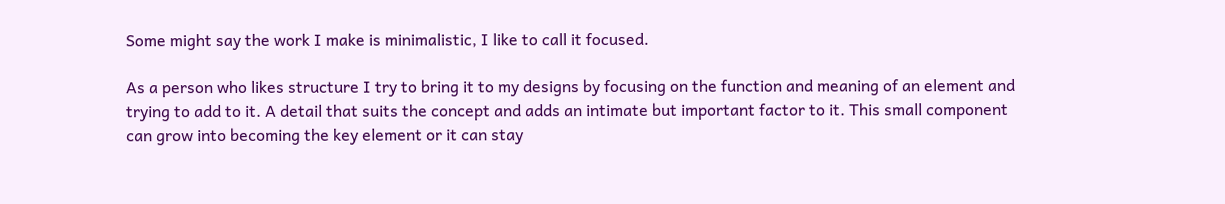Some might say the work I make is minimalistic, I like to call it focused.

As a person who likes structure I try to bring it to my designs by focusing on the function and meaning of an element and trying to add to it. A detail that suits the concept and adds an intimate but important factor to it. This small component can grow into becoming the key element or it can stay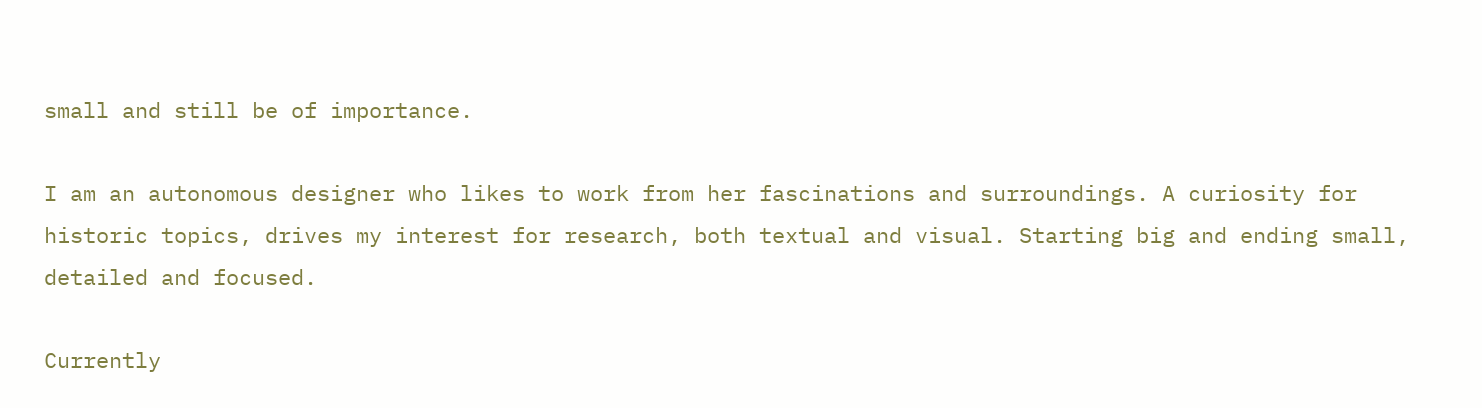small and still be of importance.

I am an autonomous designer who likes to work from her fascinations and surroundings. A curiosity for historic topics, drives my interest for research, both textual and visual. Starting big and ending small, detailed and focused.

Currently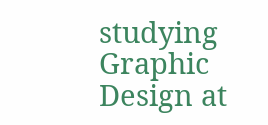studying Graphic Design at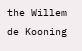the Willem de Kooning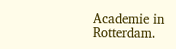Academie in Rotterdam.